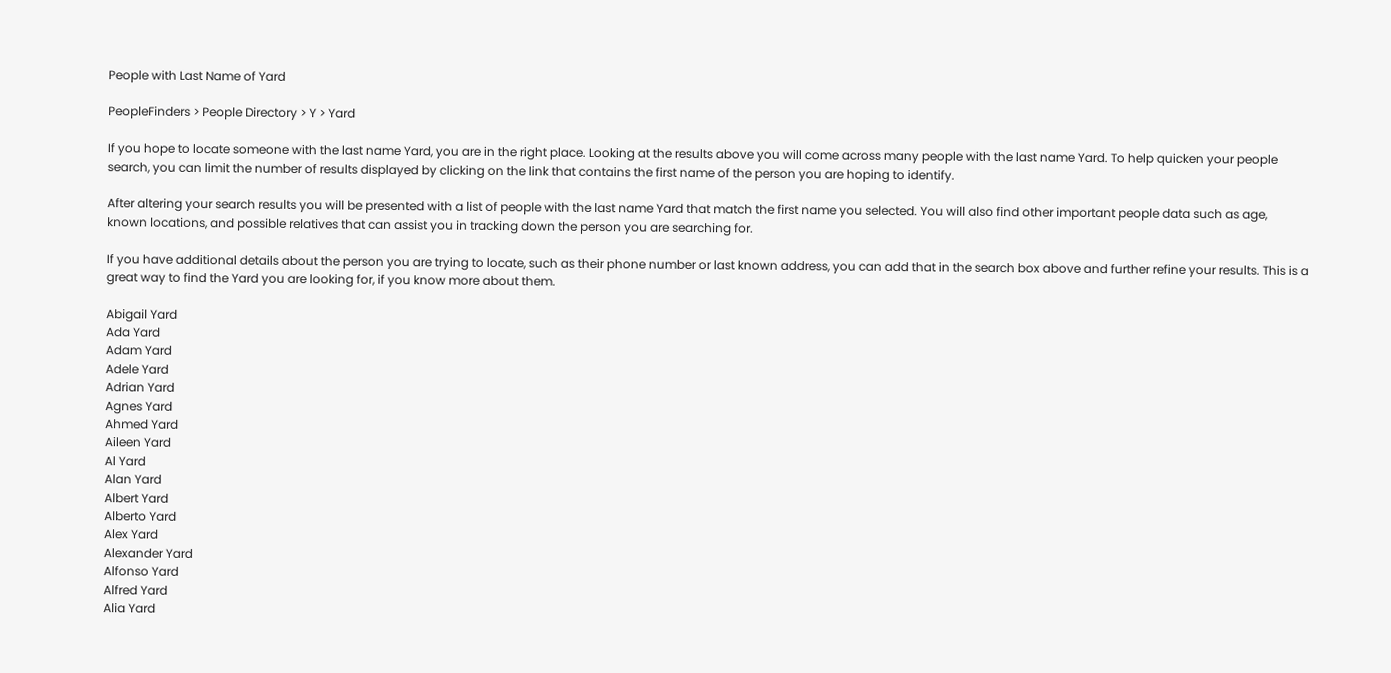People with Last Name of Yard

PeopleFinders > People Directory > Y > Yard

If you hope to locate someone with the last name Yard, you are in the right place. Looking at the results above you will come across many people with the last name Yard. To help quicken your people search, you can limit the number of results displayed by clicking on the link that contains the first name of the person you are hoping to identify.

After altering your search results you will be presented with a list of people with the last name Yard that match the first name you selected. You will also find other important people data such as age, known locations, and possible relatives that can assist you in tracking down the person you are searching for.

If you have additional details about the person you are trying to locate, such as their phone number or last known address, you can add that in the search box above and further refine your results. This is a great way to find the Yard you are looking for, if you know more about them.

Abigail Yard
Ada Yard
Adam Yard
Adele Yard
Adrian Yard
Agnes Yard
Ahmed Yard
Aileen Yard
Al Yard
Alan Yard
Albert Yard
Alberto Yard
Alex Yard
Alexander Yard
Alfonso Yard
Alfred Yard
Alia Yard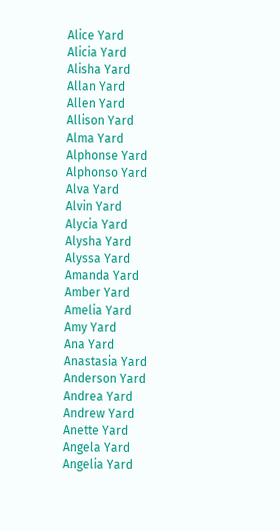Alice Yard
Alicia Yard
Alisha Yard
Allan Yard
Allen Yard
Allison Yard
Alma Yard
Alphonse Yard
Alphonso Yard
Alva Yard
Alvin Yard
Alycia Yard
Alysha Yard
Alyssa Yard
Amanda Yard
Amber Yard
Amelia Yard
Amy Yard
Ana Yard
Anastasia Yard
Anderson Yard
Andrea Yard
Andrew Yard
Anette Yard
Angela Yard
Angelia Yard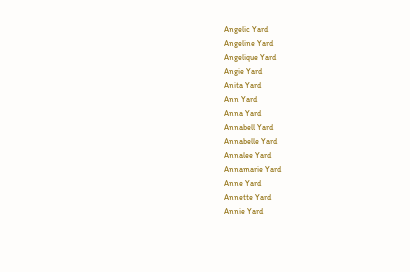Angelic Yard
Angeline Yard
Angelique Yard
Angie Yard
Anita Yard
Ann Yard
Anna Yard
Annabell Yard
Annabelle Yard
Annalee Yard
Annamarie Yard
Anne Yard
Annette Yard
Annie Yard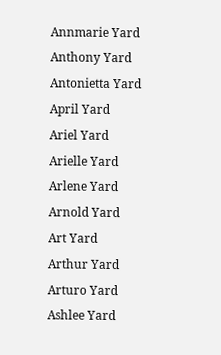Annmarie Yard
Anthony Yard
Antonietta Yard
April Yard
Ariel Yard
Arielle Yard
Arlene Yard
Arnold Yard
Art Yard
Arthur Yard
Arturo Yard
Ashlee Yard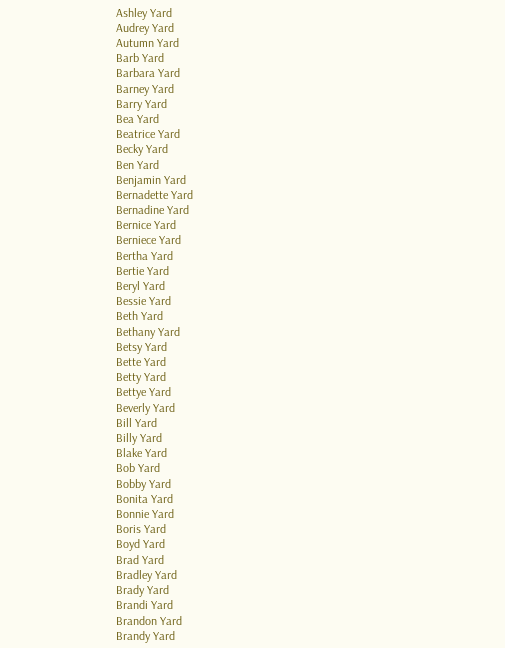Ashley Yard
Audrey Yard
Autumn Yard
Barb Yard
Barbara Yard
Barney Yard
Barry Yard
Bea Yard
Beatrice Yard
Becky Yard
Ben Yard
Benjamin Yard
Bernadette Yard
Bernadine Yard
Bernice Yard
Berniece Yard
Bertha Yard
Bertie Yard
Beryl Yard
Bessie Yard
Beth Yard
Bethany Yard
Betsy Yard
Bette Yard
Betty Yard
Bettye Yard
Beverly Yard
Bill Yard
Billy Yard
Blake Yard
Bob Yard
Bobby Yard
Bonita Yard
Bonnie Yard
Boris Yard
Boyd Yard
Brad Yard
Bradley Yard
Brady Yard
Brandi Yard
Brandon Yard
Brandy Yard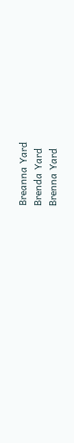Breanna Yard
Brenda Yard
Brenna Yard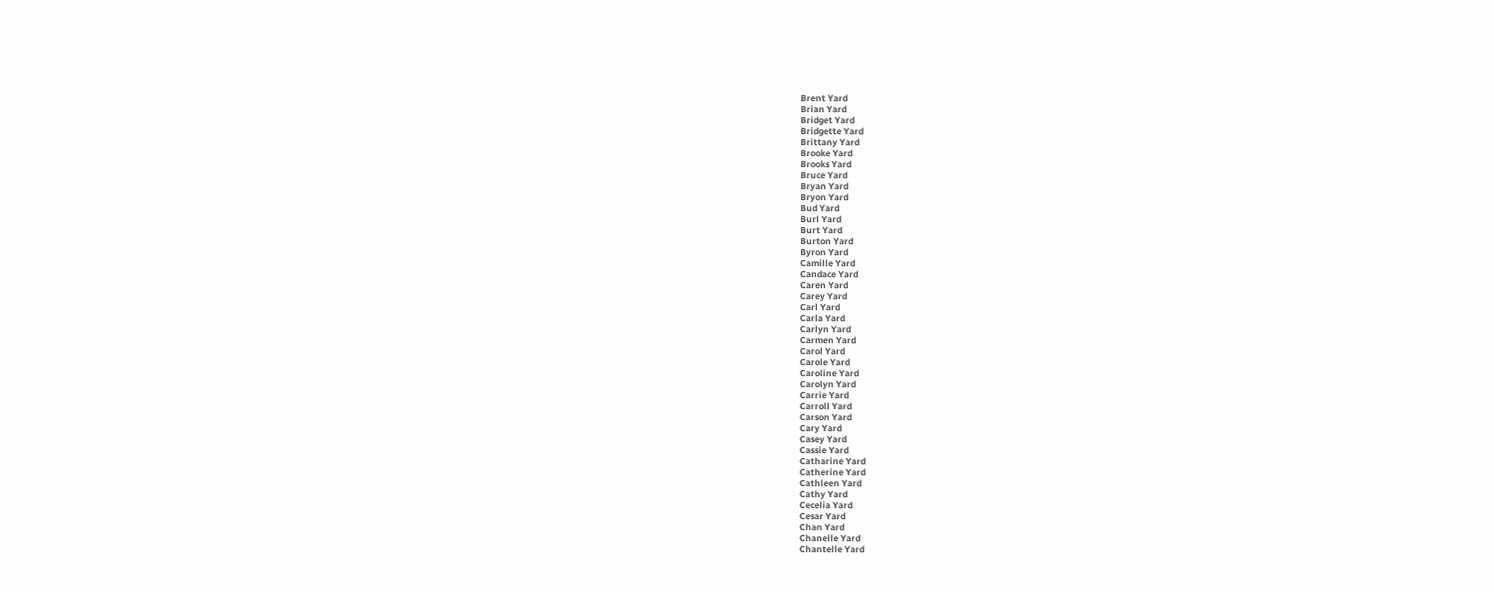Brent Yard
Brian Yard
Bridget Yard
Bridgette Yard
Brittany Yard
Brooke Yard
Brooks Yard
Bruce Yard
Bryan Yard
Bryon Yard
Bud Yard
Burl Yard
Burt Yard
Burton Yard
Byron Yard
Camille Yard
Candace Yard
Caren Yard
Carey Yard
Carl Yard
Carla Yard
Carlyn Yard
Carmen Yard
Carol Yard
Carole Yard
Caroline Yard
Carolyn Yard
Carrie Yard
Carroll Yard
Carson Yard
Cary Yard
Casey Yard
Cassie Yard
Catharine Yard
Catherine Yard
Cathleen Yard
Cathy Yard
Cecelia Yard
Cesar Yard
Chan Yard
Chanelle Yard
Chantelle Yard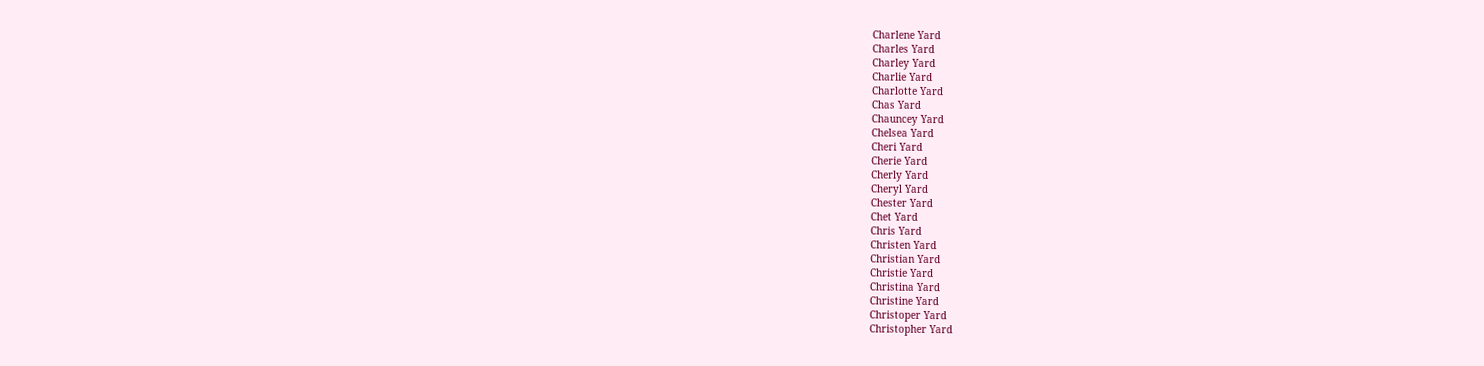Charlene Yard
Charles Yard
Charley Yard
Charlie Yard
Charlotte Yard
Chas Yard
Chauncey Yard
Chelsea Yard
Cheri Yard
Cherie Yard
Cherly Yard
Cheryl Yard
Chester Yard
Chet Yard
Chris Yard
Christen Yard
Christian Yard
Christie Yard
Christina Yard
Christine Yard
Christoper Yard
Christopher Yard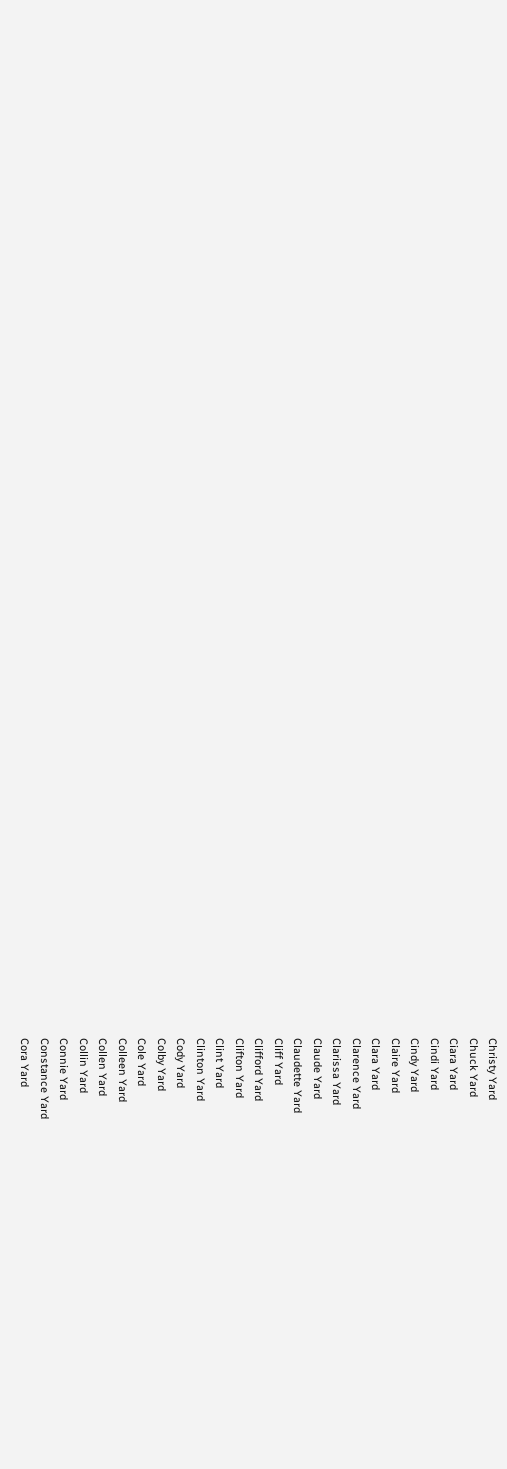Christy Yard
Chuck Yard
Ciara Yard
Cindi Yard
Cindy Yard
Claire Yard
Clara Yard
Clarence Yard
Clarissa Yard
Claude Yard
Claudette Yard
Cliff Yard
Clifford Yard
Clifton Yard
Clint Yard
Clinton Yard
Cody Yard
Colby Yard
Cole Yard
Colleen Yard
Collen Yard
Collin Yard
Connie Yard
Constance Yard
Cora Yard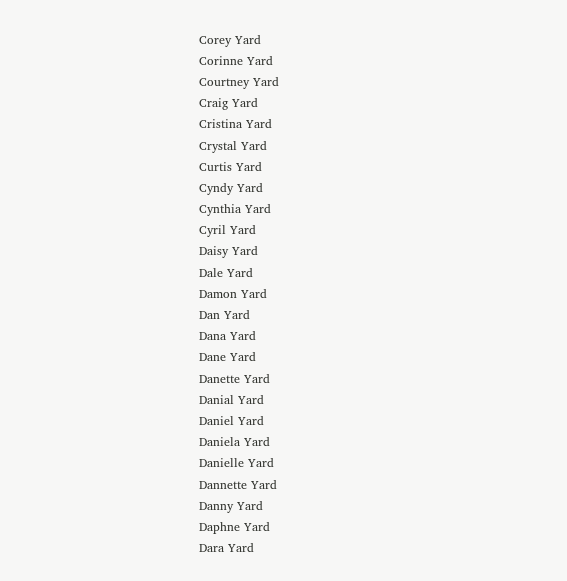Corey Yard
Corinne Yard
Courtney Yard
Craig Yard
Cristina Yard
Crystal Yard
Curtis Yard
Cyndy Yard
Cynthia Yard
Cyril Yard
Daisy Yard
Dale Yard
Damon Yard
Dan Yard
Dana Yard
Dane Yard
Danette Yard
Danial Yard
Daniel Yard
Daniela Yard
Danielle Yard
Dannette Yard
Danny Yard
Daphne Yard
Dara Yard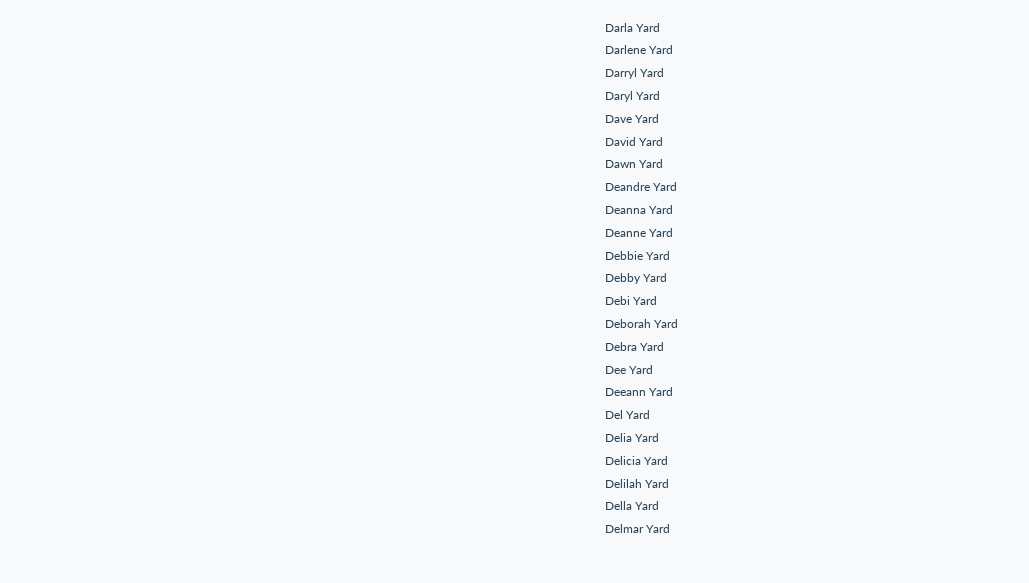Darla Yard
Darlene Yard
Darryl Yard
Daryl Yard
Dave Yard
David Yard
Dawn Yard
Deandre Yard
Deanna Yard
Deanne Yard
Debbie Yard
Debby Yard
Debi Yard
Deborah Yard
Debra Yard
Dee Yard
Deeann Yard
Del Yard
Delia Yard
Delicia Yard
Delilah Yard
Della Yard
Delmar Yard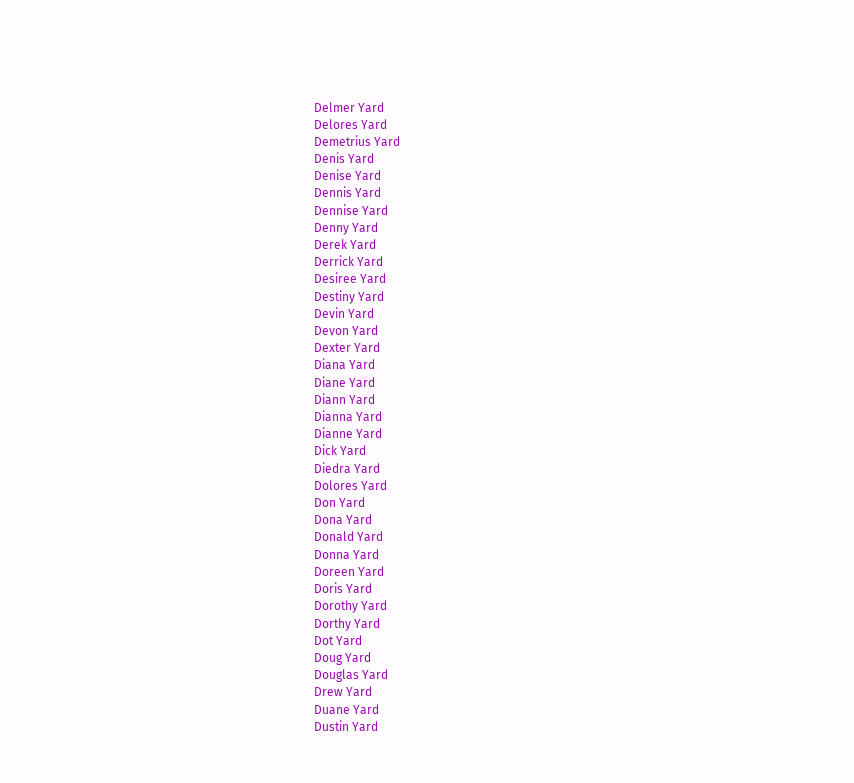Delmer Yard
Delores Yard
Demetrius Yard
Denis Yard
Denise Yard
Dennis Yard
Dennise Yard
Denny Yard
Derek Yard
Derrick Yard
Desiree Yard
Destiny Yard
Devin Yard
Devon Yard
Dexter Yard
Diana Yard
Diane Yard
Diann Yard
Dianna Yard
Dianne Yard
Dick Yard
Diedra Yard
Dolores Yard
Don Yard
Dona Yard
Donald Yard
Donna Yard
Doreen Yard
Doris Yard
Dorothy Yard
Dorthy Yard
Dot Yard
Doug Yard
Douglas Yard
Drew Yard
Duane Yard
Dustin Yard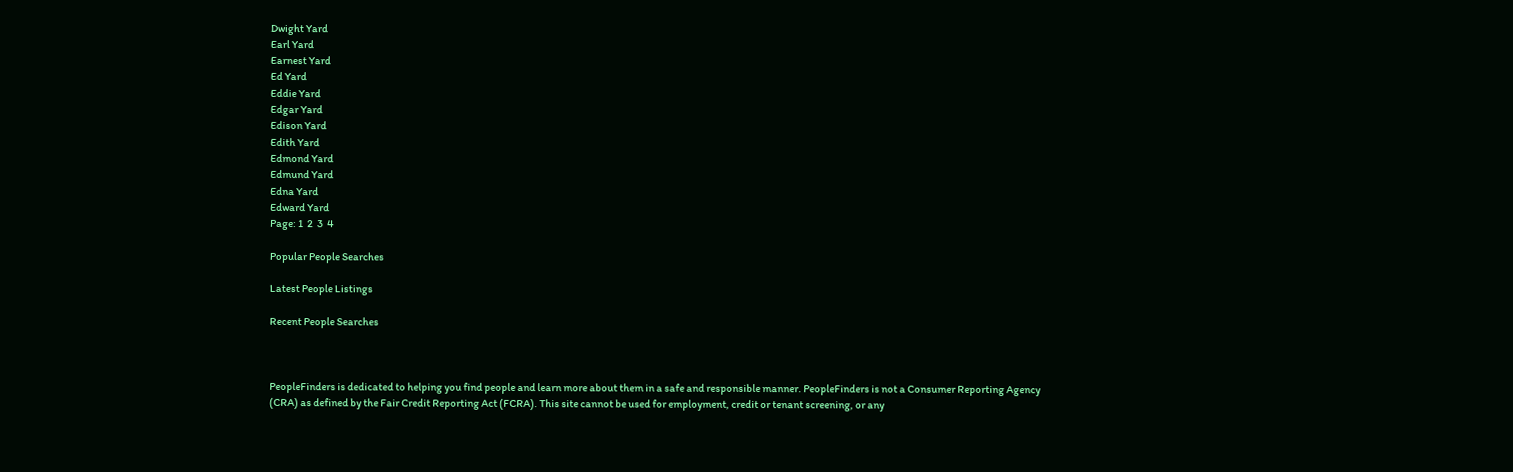Dwight Yard
Earl Yard
Earnest Yard
Ed Yard
Eddie Yard
Edgar Yard
Edison Yard
Edith Yard
Edmond Yard
Edmund Yard
Edna Yard
Edward Yard
Page: 1  2  3  4

Popular People Searches

Latest People Listings

Recent People Searches



PeopleFinders is dedicated to helping you find people and learn more about them in a safe and responsible manner. PeopleFinders is not a Consumer Reporting Agency (CRA) as defined by the Fair Credit Reporting Act (FCRA). This site cannot be used for employment, credit or tenant screening, or any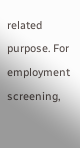related purpose. For employment screening,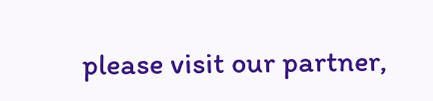please visit our partner,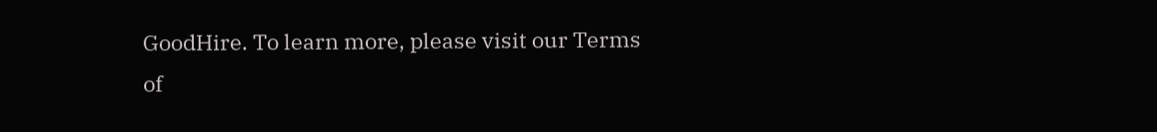GoodHire. To learn more, please visit our Terms of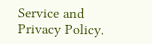Service and Privacy Policy.